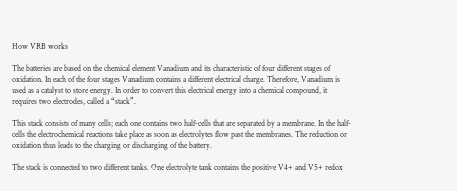How VRB works

The batteries are based on the chemical element Vanadium and its characteristic of four different stages of oxidation. In each of the four stages Vanadium contains a different electrical charge. Therefore, Vanadium is used as a catalyst to store energy. In order to convert this electrical energy into a chemical compound, it requires two electrodes, called a “stack”.

This stack consists of many cells; each one contains two half-cells that are separated by a membrane. In the half-cells the electrochemical reactions take place as soon as electrolytes flow past the membranes. The reduction or oxidation thus leads to the charging or discharging of the battery.

The stack is connected to two different tanks. One electrolyte tank contains the positive V4+ and V5+ redox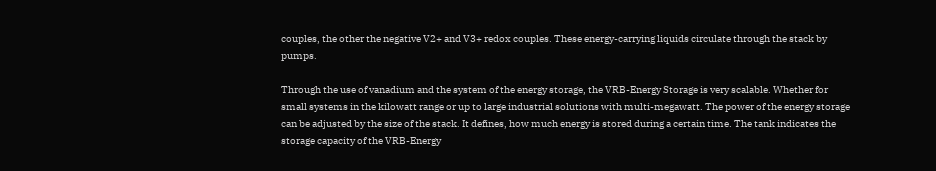couples, the other the negative V2+ and V3+ redox couples. These energy-carrying liquids circulate through the stack by pumps.

Through the use of vanadium and the system of the energy storage, the VRB-Energy Storage is very scalable. Whether for small systems in the kilowatt range or up to large industrial solutions with multi-megawatt. The power of the energy storage can be adjusted by the size of the stack. It defines, how much energy is stored during a certain time. The tank indicates the storage capacity of the VRB-Energy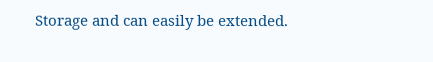Storage and can easily be extended.